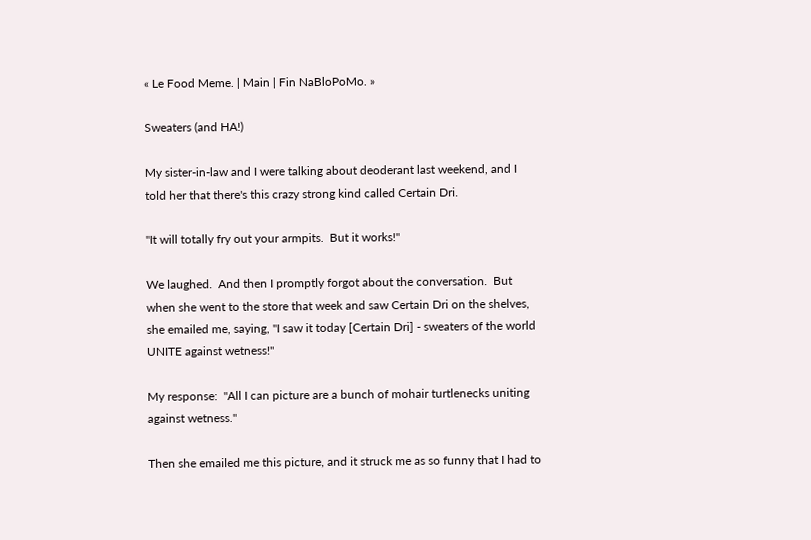« Le Food Meme. | Main | Fin NaBloPoMo. »

Sweaters (and HA!)

My sister-in-law and I were talking about deoderant last weekend, and I told her that there's this crazy strong kind called Certain Dri.

"It will totally fry out your armpits.  But it works!"

We laughed.  And then I promptly forgot about the conversation.  But when she went to the store that week and saw Certain Dri on the shelves, she emailed me, saying, "I saw it today [Certain Dri] - sweaters of the world UNITE against wetness!"

My response:  "All I can picture are a bunch of mohair turtlenecks uniting against wetness."

Then she emailed me this picture, and it struck me as so funny that I had to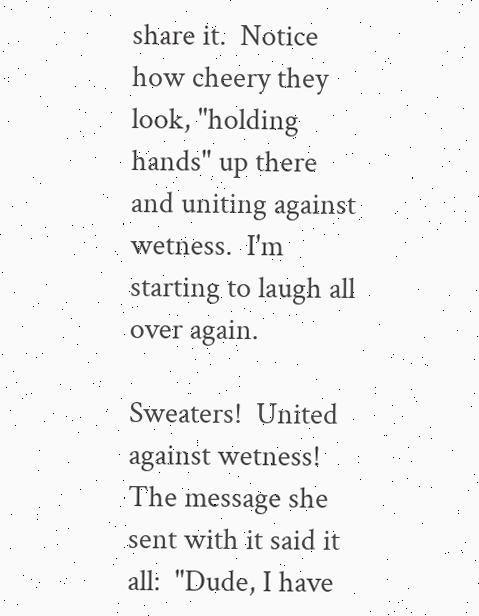share it.  Notice how cheery they look, "holding hands" up there and uniting against wetness.  I'm starting to laugh all over again.

Sweaters!  United against wetness!
The message she sent with it said it all:  "Dude, I have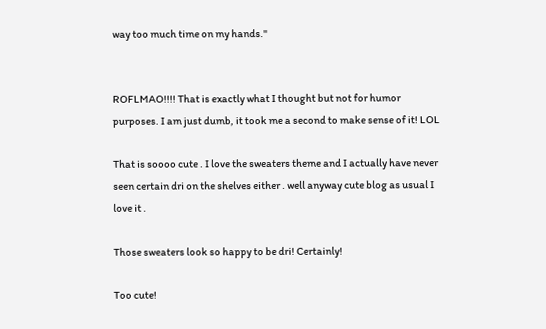way too much time on my hands."


ROFLMAO!!!! That is exactly what I thought but not for humor purposes. I am just dumb, it took me a second to make sense of it! LOL

That is soooo cute . I love the sweaters theme and I actually have never seen certain dri on the shelves either . well anyway cute blog as usual I love it .

Those sweaters look so happy to be dri! Certainly!

Too cute!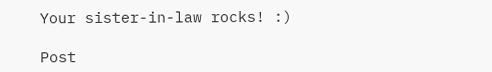Your sister-in-law rocks! :)

Post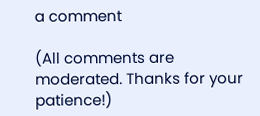a comment

(All comments are moderated. Thanks for your patience!)